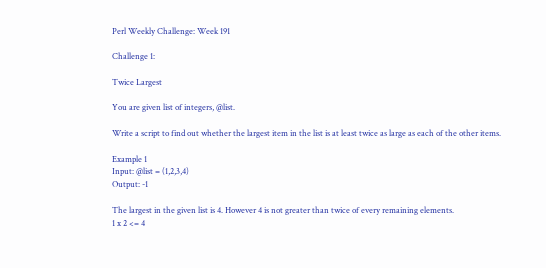Perl Weekly Challenge: Week 191

Challenge 1:

Twice Largest

You are given list of integers, @list.

Write a script to find out whether the largest item in the list is at least twice as large as each of the other items.

Example 1
Input: @list = (1,2,3,4)
Output: -1

The largest in the given list is 4. However 4 is not greater than twice of every remaining elements.
1 x 2 <= 4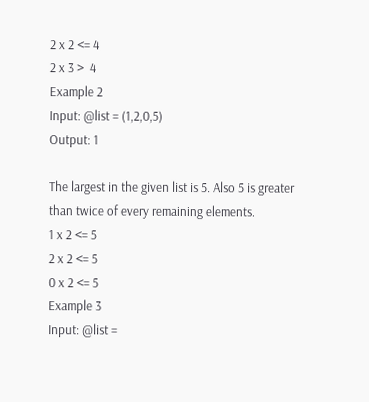2 x 2 <= 4
2 x 3 >  4
Example 2
Input: @list = (1,2,0,5)
Output: 1

The largest in the given list is 5. Also 5 is greater than twice of every remaining elements.
1 x 2 <= 5
2 x 2 <= 5
0 x 2 <= 5
Example 3
Input: @list =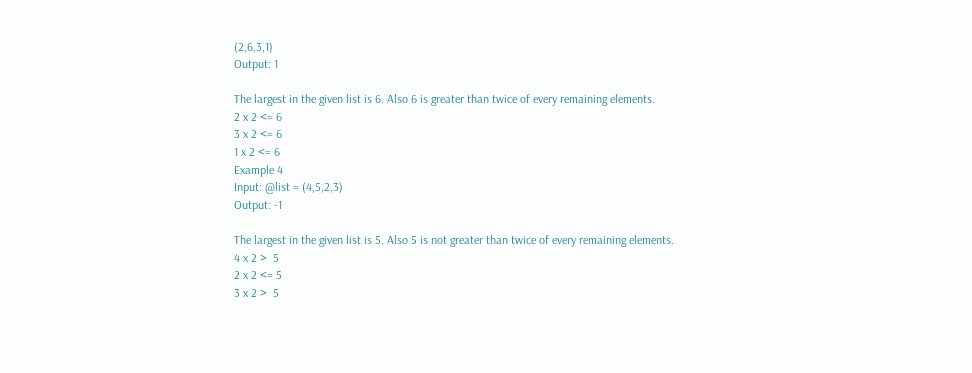(2,6,3,1)
Output: 1

The largest in the given list is 6. Also 6 is greater than twice of every remaining elements.
2 x 2 <= 6
3 x 2 <= 6
1 x 2 <= 6
Example 4
Input: @list = (4,5,2,3)
Output: -1

The largest in the given list is 5. Also 5 is not greater than twice of every remaining elements.
4 x 2 >  5
2 x 2 <= 5
3 x 2 >  5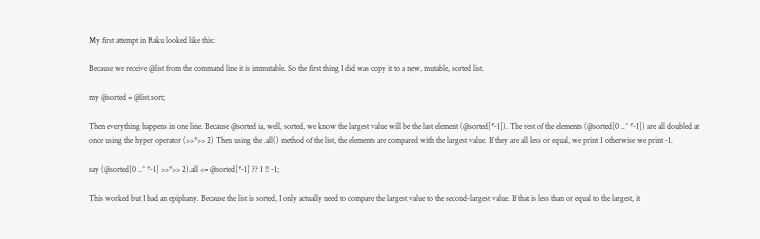My first attempt in Raku looked like this:

Because we receive @list from the command line it is immutable. So the first thing I did was copy it to a new, mutable, sorted list.

my @sorted = @list.sort;

Then everything happens in one line. Because @sorted ia, well, sorted, we know the largest value will be the last element (@sorted[*-1]). The rest of the elements (@sorted[0 ..^ *-1]) are all doubled at once using the hyper operator (>>*>> 2) Then using the .all() method of the list, the elements are compared with the largest value. If they are all less or equal, we print 1 otherwise we print -1.

say (@sorted[0 ..^ *-1] >>*>> 2).all <= @sorted[*-1] ?? 1 !! -1;

This worked but I had an epiphany. Because the list is sorted, I only actually need to compare the largest value to the second-largest value. If that is less than or equal to the largest, it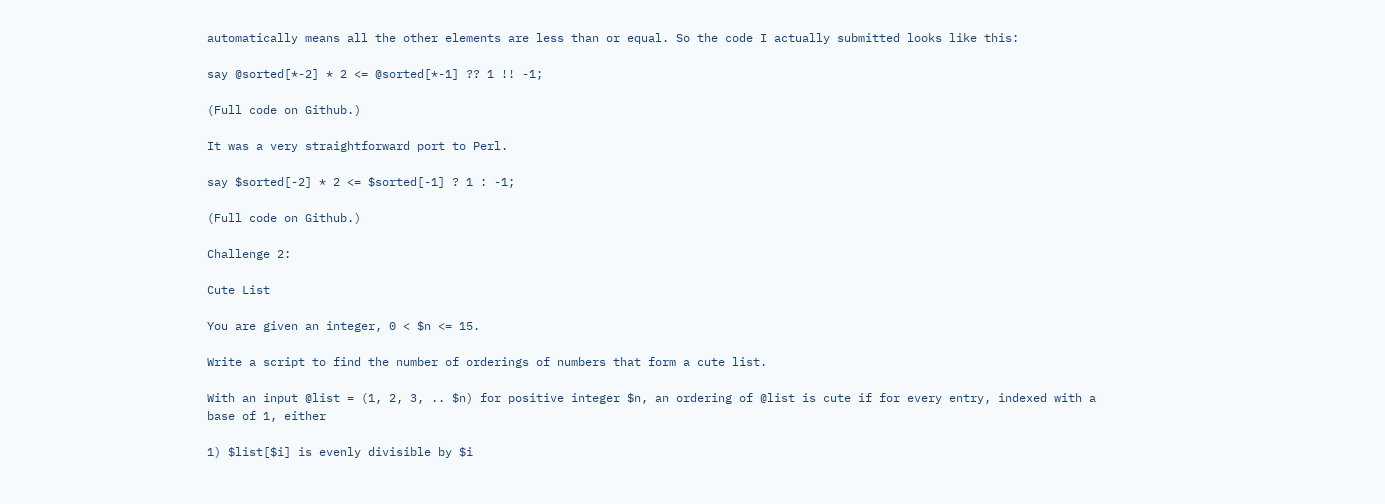automatically means all the other elements are less than or equal. So the code I actually submitted looks like this:

say @sorted[*-2] * 2 <= @sorted[*-1] ?? 1 !! -1;

(Full code on Github.)

It was a very straightforward port to Perl.

say $sorted[-2] * 2 <= $sorted[-1] ? 1 : -1;

(Full code on Github.)

Challenge 2:

Cute List

You are given an integer, 0 < $n <= 15.

Write a script to find the number of orderings of numbers that form a cute list.

With an input @list = (1, 2, 3, .. $n) for positive integer $n, an ordering of @list is cute if for every entry, indexed with a base of 1, either

1) $list[$i] is evenly divisible by $i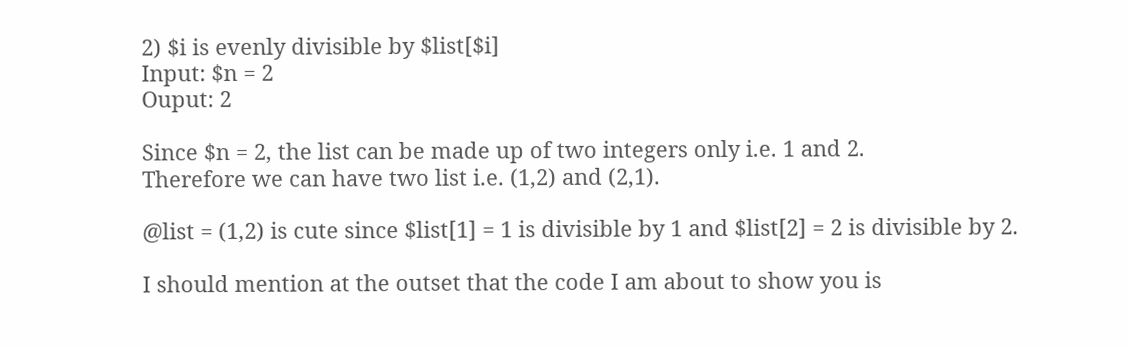2) $i is evenly divisible by $list[$i]
Input: $n = 2
Ouput: 2

Since $n = 2, the list can be made up of two integers only i.e. 1 and 2.
Therefore we can have two list i.e. (1,2) and (2,1).

@list = (1,2) is cute since $list[1] = 1 is divisible by 1 and $list[2] = 2 is divisible by 2.

I should mention at the outset that the code I am about to show you is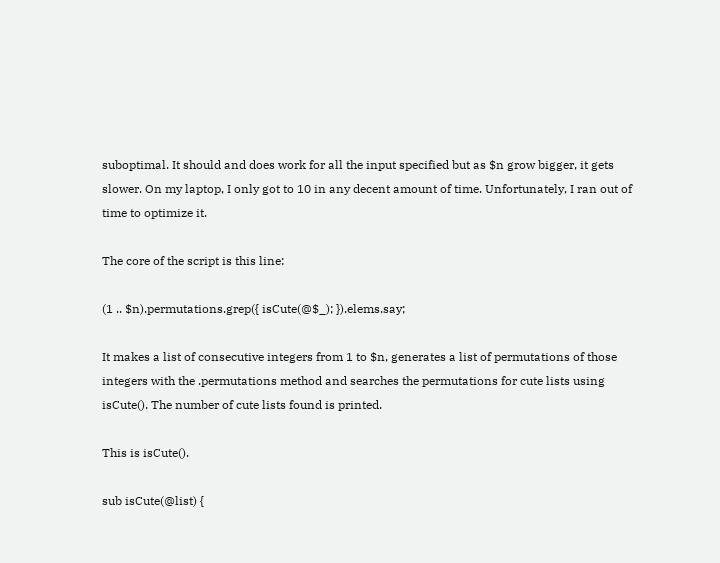suboptimal. It should and does work for all the input specified but as $n grow bigger, it gets slower. On my laptop, I only got to 10 in any decent amount of time. Unfortunately, I ran out of time to optimize it.

The core of the script is this line:

(1 .. $n).permutations.grep({ isCute(@$_); }).elems.say;

It makes a list of consecutive integers from 1 to $n, generates a list of permutations of those integers with the .permutations method and searches the permutations for cute lists using isCute(). The number of cute lists found is printed.

This is isCute().

sub isCute(@list) {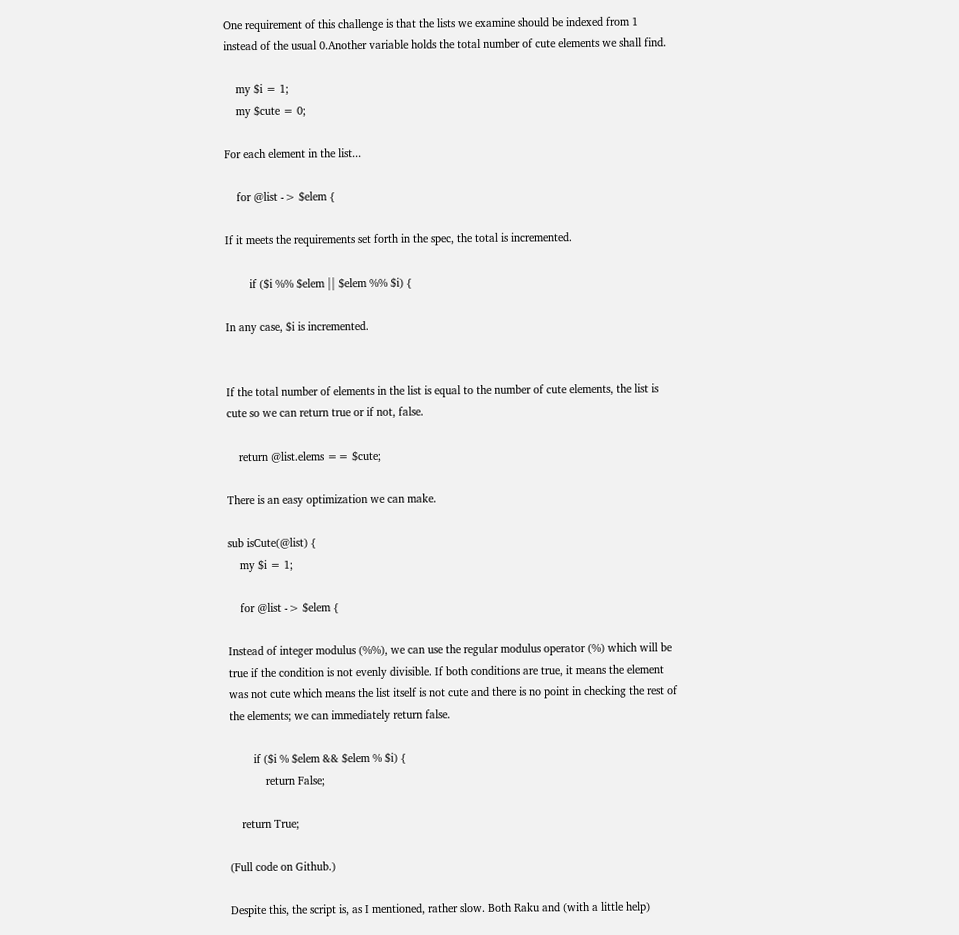One requirement of this challenge is that the lists we examine should be indexed from 1 instead of the usual 0.Another variable holds the total number of cute elements we shall find.

    my $i = 1;
    my $cute = 0;

For each element in the list...

    for @list -> $elem {

If it meets the requirements set forth in the spec, the total is incremented.

        if ($i %% $elem || $elem %% $i) {

In any case, $i is incremented.


If the total number of elements in the list is equal to the number of cute elements, the list is cute so we can return true or if not, false.

    return @list.elems == $cute;

There is an easy optimization we can make.

sub isCute(@list) {
    my $i = 1;

    for @list -> $elem {

Instead of integer modulus (%%), we can use the regular modulus operator (%) which will be true if the condition is not evenly divisible. If both conditions are true, it means the element was not cute which means the list itself is not cute and there is no point in checking the rest of the elements; we can immediately return false.

        if ($i % $elem && $elem % $i) {
            return False;

    return True;

(Full code on Github.)

Despite this, the script is, as I mentioned, rather slow. Both Raku and (with a little help)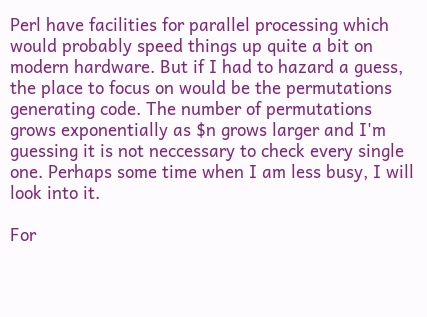Perl have facilities for parallel processing which would probably speed things up quite a bit on modern hardware. But if I had to hazard a guess, the place to focus on would be the permutations generating code. The number of permutations grows exponentially as $n grows larger and I'm guessing it is not neccessary to check every single one. Perhaps some time when I am less busy, I will look into it.

For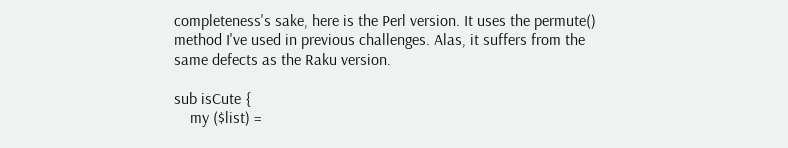completeness's sake, here is the Perl version. It uses the permute() method I've used in previous challenges. Alas, it suffers from the same defects as the Raku version.

sub isCute {
    my ($list) =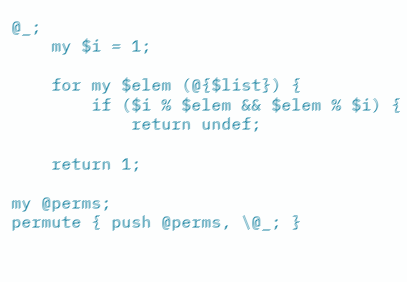@_;
    my $i = 1;

    for my $elem (@{$list}) {
        if ($i % $elem && $elem % $i) {
            return undef;

    return 1;

my @perms;
permute { push @perms, \@_; }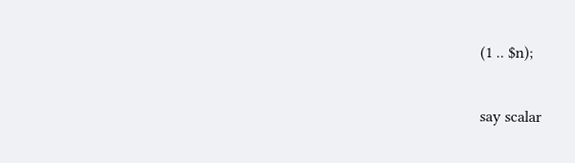(1 .. $n);

say scalar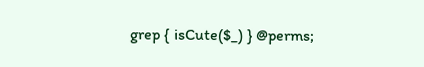grep { isCute($_) } @perms;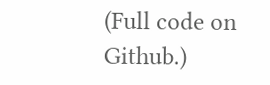(Full code on Github.)